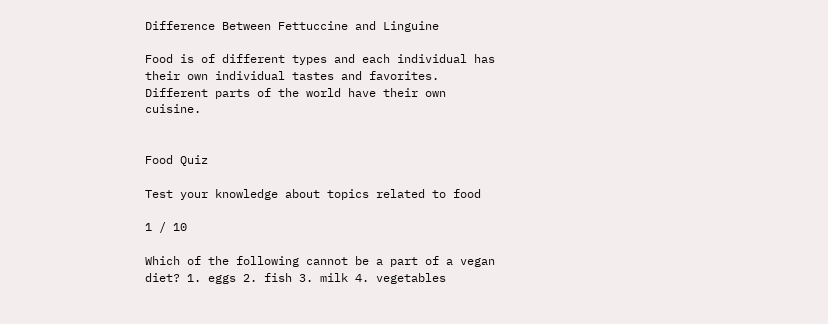Difference Between Fettuccine and Linguine

Food is of different types and each individual has their own individual tastes and favorites.  Different parts of the world have their own cuisine.


Food Quiz

Test your knowledge about topics related to food

1 / 10

Which of the following cannot be a part of a vegan diet? 1. eggs 2. fish 3. milk 4. vegetables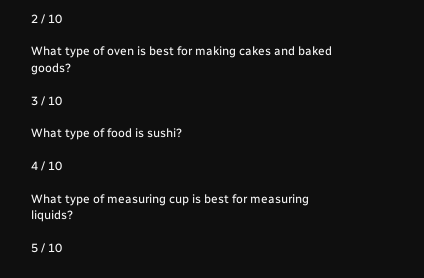2 / 10

What type of oven is best for making cakes and baked goods?

3 / 10

What type of food is sushi?

4 / 10

What type of measuring cup is best for measuring liquids?

5 / 10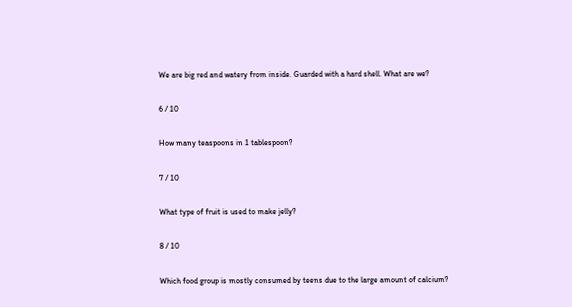We are big red and watery from inside. Guarded with a hard shell. What are we?

6 / 10

How many teaspoons in 1 tablespoon?

7 / 10

What type of fruit is used to make jelly?

8 / 10

Which food group is mostly consumed by teens due to the large amount of calcium?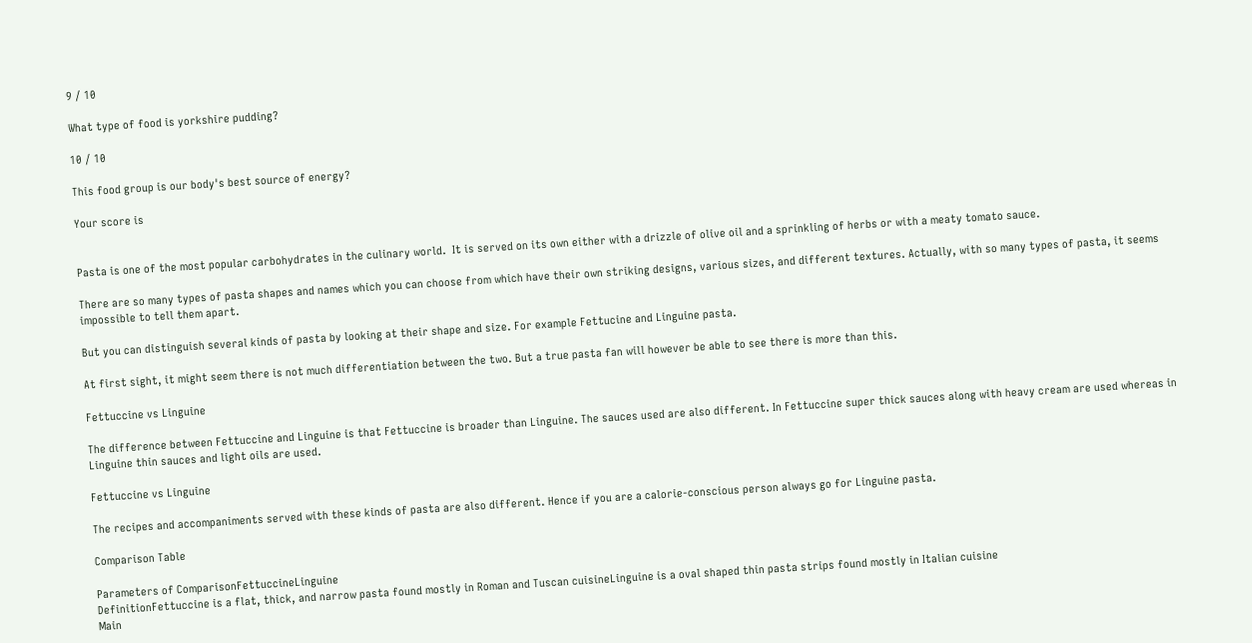9 / 10

What type of food is yorkshire pudding?

10 / 10

This food group is our body's best source of energy?

Your score is


Pasta is one of the most popular carbohydrates in the culinary world.  It is served on its own either with a drizzle of olive oil and a sprinkling of herbs or with a meaty tomato sauce.

There are so many types of pasta shapes and names which you can choose from which have their own striking designs, various sizes, and different textures. Actually, with so many types of pasta, it seems impossible to tell them apart.

But you can distinguish several kinds of pasta by looking at their shape and size. For example Fettucine and Linguine pasta.

At first sight, it might seem there is not much differentiation between the two. But a true pasta fan will however be able to see there is more than this.

Fettuccine vs Linguine

The difference between Fettuccine and Linguine is that Fettuccine is broader than Linguine. The sauces used are also different. In Fettuccine super thick sauces along with heavy cream are used whereas in Linguine thin sauces and light oils are used.

Fettuccine vs Linguine

The recipes and accompaniments served with these kinds of pasta are also different. Hence if you are a calorie-conscious person always go for Linguine pasta.

Comparison Table

Parameters of ComparisonFettuccineLinguine
DefinitionFettuccine is a flat, thick, and narrow pasta found mostly in Roman and Tuscan cuisineLinguine is a oval shaped thin pasta strips found mostly in Italian cuisine
Main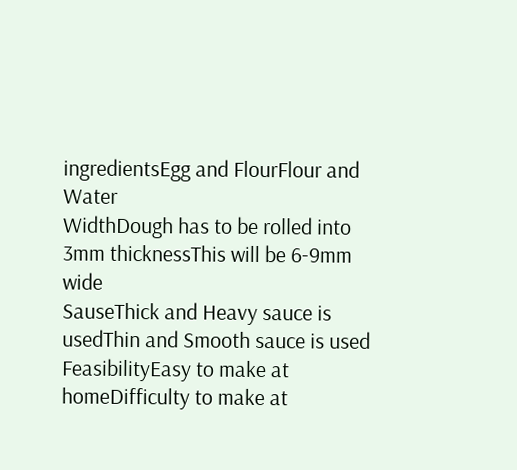ingredientsEgg and FlourFlour and Water
WidthDough has to be rolled into 3mm thicknessThis will be 6-9mm wide
SauseThick and Heavy sauce is usedThin and Smooth sauce is used
FeasibilityEasy to make at homeDifficulty to make at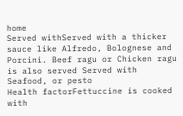home
Served withServed with a thicker sauce like Alfredo, Bolognese and Porcini. Beef ragu or Chicken ragu is also served Served with Seafood, or pesto
Health factorFettuccine is cooked with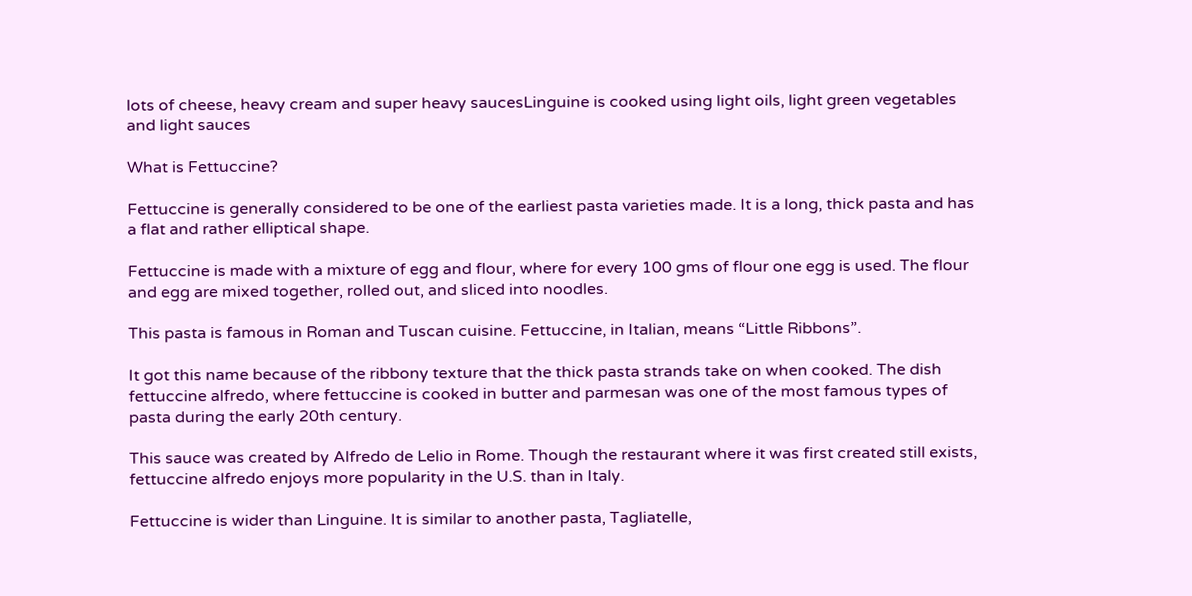lots of cheese, heavy cream and super heavy saucesLinguine is cooked using light oils, light green vegetables and light sauces

What is Fettuccine?

Fettuccine is generally considered to be one of the earliest pasta varieties made. It is a long, thick pasta and has a flat and rather elliptical shape.

Fettuccine is made with a mixture of egg and flour, where for every 100 gms of flour one egg is used. The flour and egg are mixed together, rolled out, and sliced into noodles.

This pasta is famous in Roman and Tuscan cuisine. Fettuccine, in Italian, means “Little Ribbons”.

It got this name because of the ribbony texture that the thick pasta strands take on when cooked. The dish fettuccine alfredo, where fettuccine is cooked in butter and parmesan was one of the most famous types of pasta during the early 20th century.

This sauce was created by Alfredo de Lelio in Rome. Though the restaurant where it was first created still exists, fettuccine alfredo enjoys more popularity in the U.S. than in Italy.

Fettuccine is wider than Linguine. It is similar to another pasta, Tagliatelle,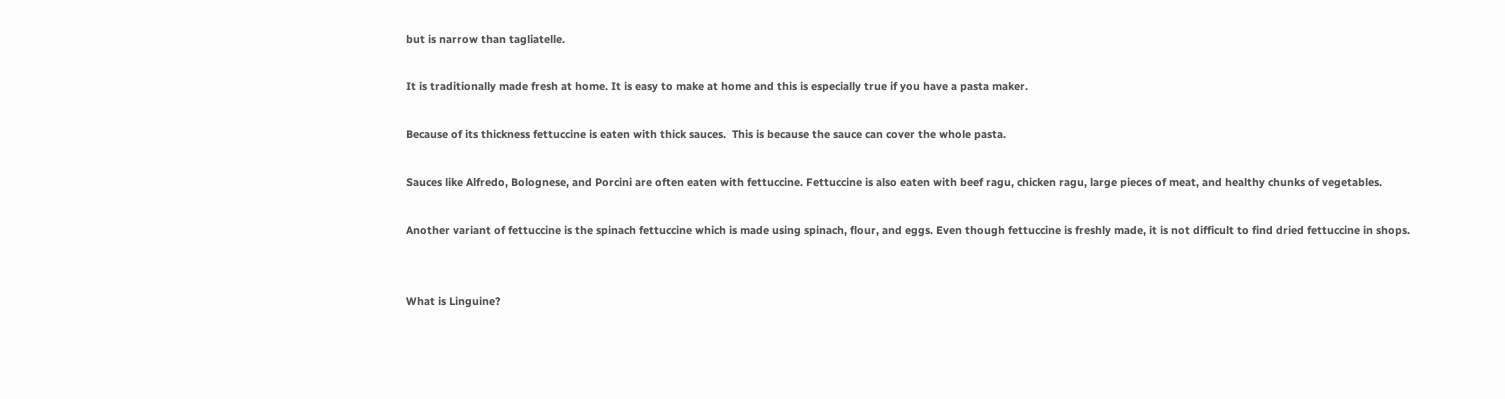but is narrow than tagliatelle.

It is traditionally made fresh at home. It is easy to make at home and this is especially true if you have a pasta maker.

Because of its thickness fettuccine is eaten with thick sauces.  This is because the sauce can cover the whole pasta.

Sauces like Alfredo, Bolognese, and Porcini are often eaten with fettuccine. Fettuccine is also eaten with beef ragu, chicken ragu, large pieces of meat, and healthy chunks of vegetables.

Another variant of fettuccine is the spinach fettuccine which is made using spinach, flour, and eggs. Even though fettuccine is freshly made, it is not difficult to find dried fettuccine in shops.


What is Linguine?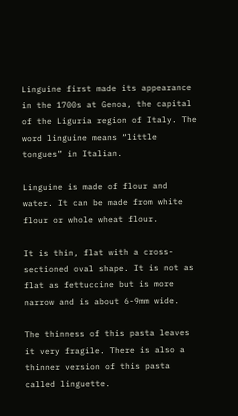Linguine first made its appearance in the 1700s at Genoa, the capital of the Liguria region of Italy. The word linguine means “little tongues” in Italian.

Linguine is made of flour and water. It can be made from white flour or whole wheat flour.

It is thin, flat with a cross-sectioned oval shape. It is not as flat as fettuccine but is more narrow and is about 6-9mm wide.

The thinness of this pasta leaves it very fragile. There is also a thinner version of this pasta called linguette.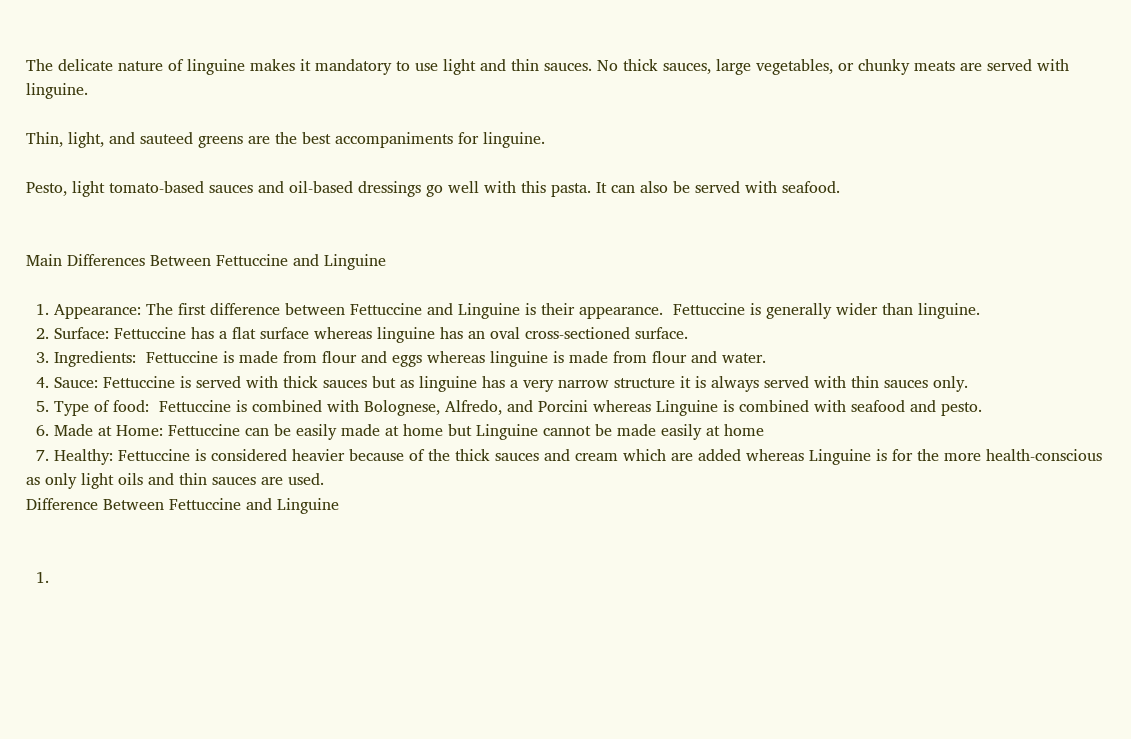The delicate nature of linguine makes it mandatory to use light and thin sauces. No thick sauces, large vegetables, or chunky meats are served with linguine.

Thin, light, and sauteed greens are the best accompaniments for linguine.

Pesto, light tomato-based sauces and oil-based dressings go well with this pasta. It can also be served with seafood.


Main Differences Between Fettuccine and Linguine

  1. Appearance: The first difference between Fettuccine and Linguine is their appearance.  Fettuccine is generally wider than linguine.
  2. Surface: Fettuccine has a flat surface whereas linguine has an oval cross-sectioned surface.
  3. Ingredients:  Fettuccine is made from flour and eggs whereas linguine is made from flour and water.
  4. Sauce: Fettuccine is served with thick sauces but as linguine has a very narrow structure it is always served with thin sauces only.
  5. Type of food:  Fettuccine is combined with Bolognese, Alfredo, and Porcini whereas Linguine is combined with seafood and pesto.
  6. Made at Home: Fettuccine can be easily made at home but Linguine cannot be made easily at home
  7. Healthy: Fettuccine is considered heavier because of the thick sauces and cream which are added whereas Linguine is for the more health-conscious as only light oils and thin sauces are used.
Difference Between Fettuccine and Linguine


  1.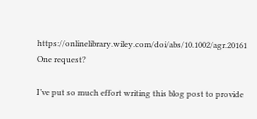https://onlinelibrary.wiley.com/doi/abs/10.1002/agr.20161
One request?

I’ve put so much effort writing this blog post to provide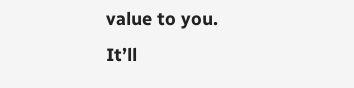value to you. It’ll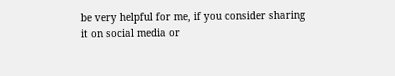be very helpful for me, if you consider sharing it on social media or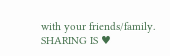with your friends/family. SHARING IS ♥